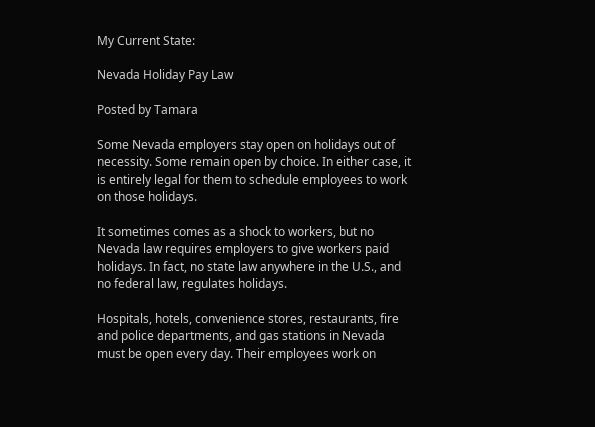My Current State:

Nevada Holiday Pay Law

Posted by Tamara

Some Nevada employers stay open on holidays out of necessity. Some remain open by choice. In either case, it is entirely legal for them to schedule employees to work on those holidays.

It sometimes comes as a shock to workers, but no Nevada law requires employers to give workers paid holidays. In fact, no state law anywhere in the U.S., and no federal law, regulates holidays.

Hospitals, hotels, convenience stores, restaurants, fire and police departments, and gas stations in Nevada must be open every day. Their employees work on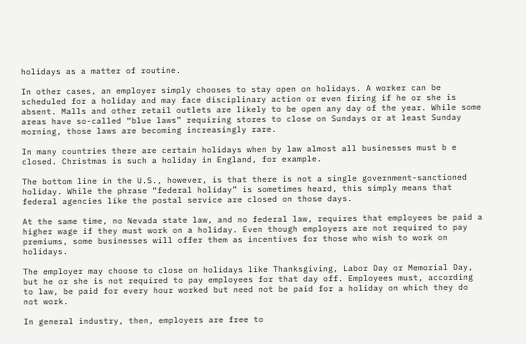holidays as a matter of routine.

In other cases, an employer simply chooses to stay open on holidays. A worker can be scheduled for a holiday and may face disciplinary action or even firing if he or she is absent. Malls and other retail outlets are likely to be open any day of the year. While some areas have so-called “blue laws” requiring stores to close on Sundays or at least Sunday morning, those laws are becoming increasingly rare.

In many countries there are certain holidays when by law almost all businesses must b e closed. Christmas is such a holiday in England, for example.

The bottom line in the U.S., however, is that there is not a single government-sanctioned holiday. While the phrase “federal holiday” is sometimes heard, this simply means that federal agencies like the postal service are closed on those days.

At the same time, no Nevada state law, and no federal law, requires that employees be paid a higher wage if they must work on a holiday. Even though employers are not required to pay premiums, some businesses will offer them as incentives for those who wish to work on holidays.

The employer may choose to close on holidays like Thanksgiving, Labor Day or Memorial Day, but he or she is not required to pay employees for that day off. Employees must, according to law, be paid for every hour worked but need not be paid for a holiday on which they do not work.

In general industry, then, employers are free to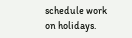schedule work on holidays.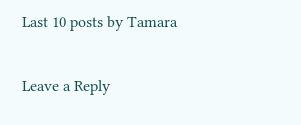Last 10 posts by Tamara

Leave a Reply